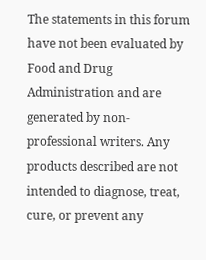The statements in this forum have not been evaluated by Food and Drug Administration and are generated by non-professional writers. Any products described are not intended to diagnose, treat, cure, or prevent any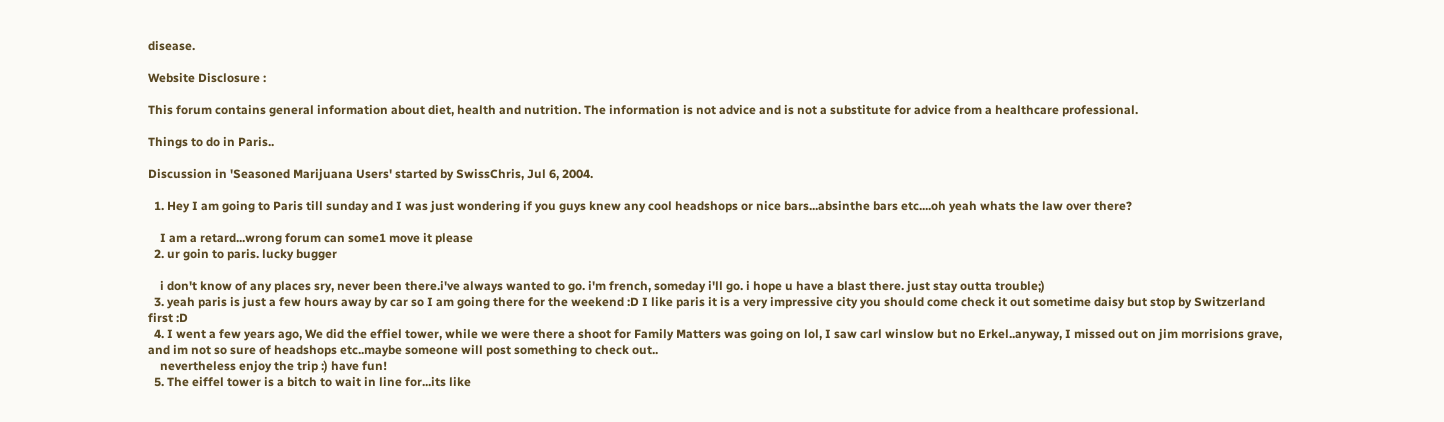disease.

Website Disclosure :

This forum contains general information about diet, health and nutrition. The information is not advice and is not a substitute for advice from a healthcare professional.

Things to do in Paris..

Discussion in 'Seasoned Marijuana Users' started by SwissChris, Jul 6, 2004.

  1. Hey I am going to Paris till sunday and I was just wondering if you guys knew any cool headshops or nice bars...absinthe bars etc....oh yeah whats the law over there?

    I am a retard...wrong forum can some1 move it please
  2. ur goin to paris. lucky bugger

    i don't know of any places sry, never been there.i've always wanted to go. i'm french, someday i'll go. i hope u have a blast there. just stay outta trouble;)
  3. yeah paris is just a few hours away by car so I am going there for the weekend :D I like paris it is a very impressive city you should come check it out sometime daisy but stop by Switzerland first :D
  4. I went a few years ago, We did the effiel tower, while we were there a shoot for Family Matters was going on lol, I saw carl winslow but no Erkel..anyway, I missed out on jim morrisions grave, and im not so sure of headshops etc..maybe someone will post something to check out..
    nevertheless enjoy the trip :) have fun!
  5. The eiffel tower is a bitch to wait in line for...its like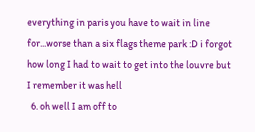everything in paris you have to wait in line for...worse than a six flags theme park :D i forgot how long I had to wait to get into the louvre but I remember it was hell
  6. oh well I am off to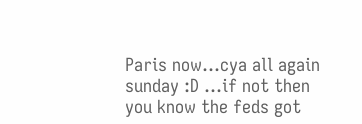Paris now...cya all again sunday :D ...if not then you know the feds got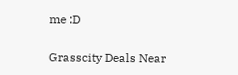me :D

Grasscity Deals Near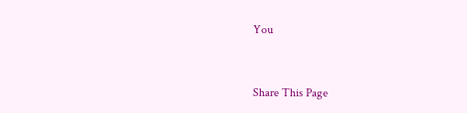You


Share This Page